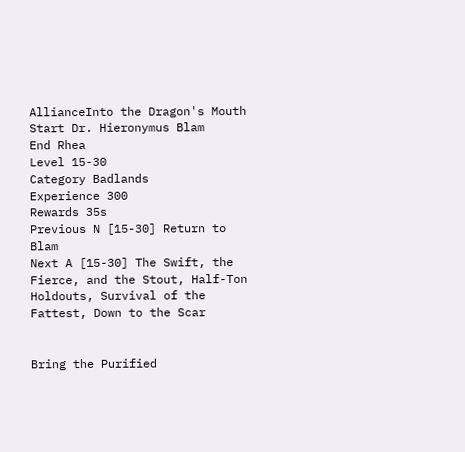AllianceInto the Dragon's Mouth
Start Dr. Hieronymus Blam
End Rhea
Level 15-30
Category Badlands
Experience 300
Rewards 35s
Previous N [15-30] Return to Blam
Next A [15-30] The Swift, the Fierce, and the Stout, Half-Ton Holdouts, Survival of the Fattest, Down to the Scar


Bring the Purified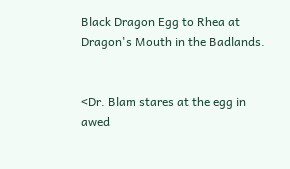Black Dragon Egg to Rhea at Dragon's Mouth in the Badlands.


<Dr. Blam stares at the egg in awed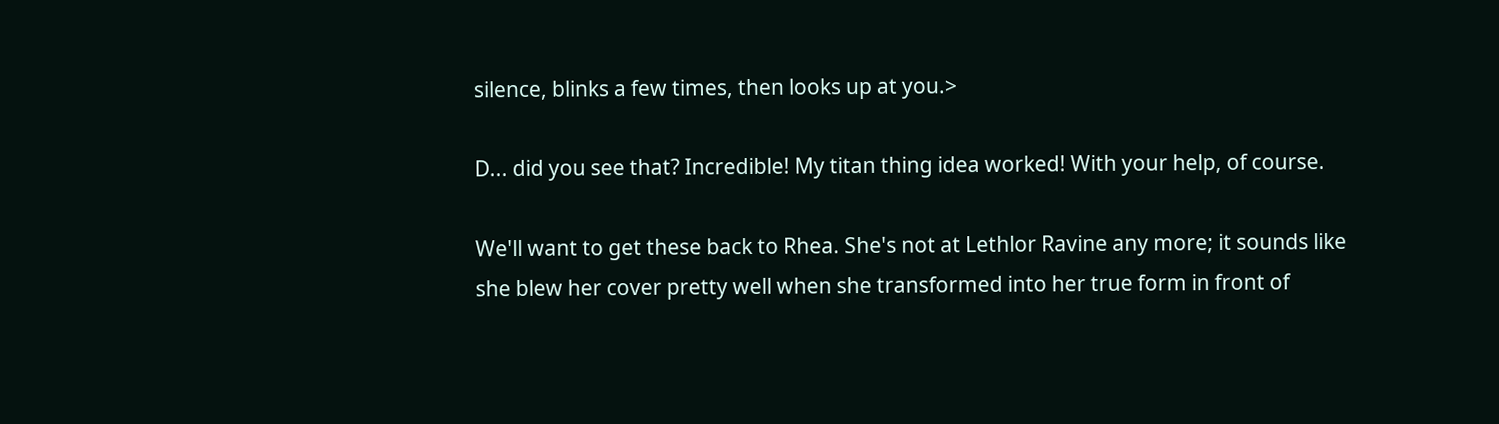silence, blinks a few times, then looks up at you.>

D... did you see that? Incredible! My titan thing idea worked! With your help, of course.

We'll want to get these back to Rhea. She's not at Lethlor Ravine any more; it sounds like she blew her cover pretty well when she transformed into her true form in front of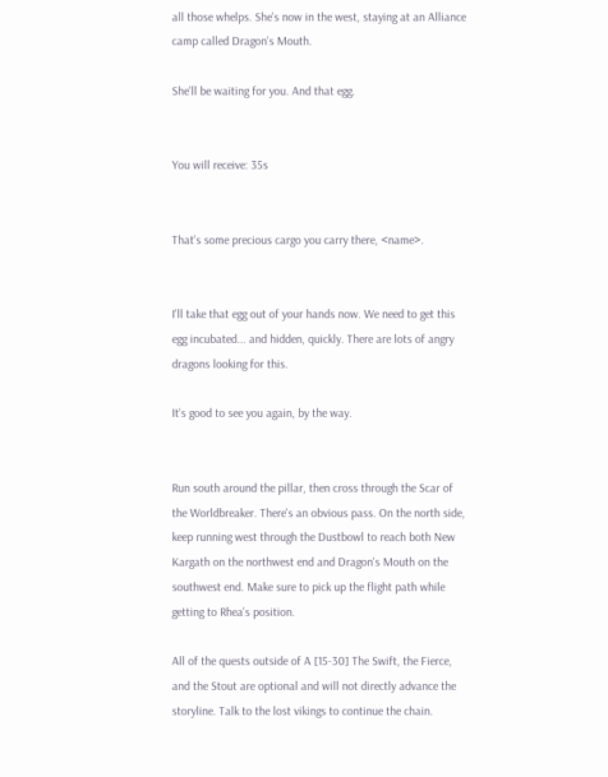all those whelps. She's now in the west, staying at an Alliance camp called Dragon's Mouth.

She'll be waiting for you. And that egg.


You will receive: 35s


That's some precious cargo you carry there, <name>.


I'll take that egg out of your hands now. We need to get this egg incubated... and hidden, quickly. There are lots of angry dragons looking for this.

It's good to see you again, by the way.


Run south around the pillar, then cross through the Scar of the Worldbreaker. There's an obvious pass. On the north side, keep running west through the Dustbowl to reach both New Kargath on the northwest end and Dragon's Mouth on the southwest end. Make sure to pick up the flight path while getting to Rhea's position.

All of the quests outside of A [15-30] The Swift, the Fierce, and the Stout are optional and will not directly advance the storyline. Talk to the lost vikings to continue the chain.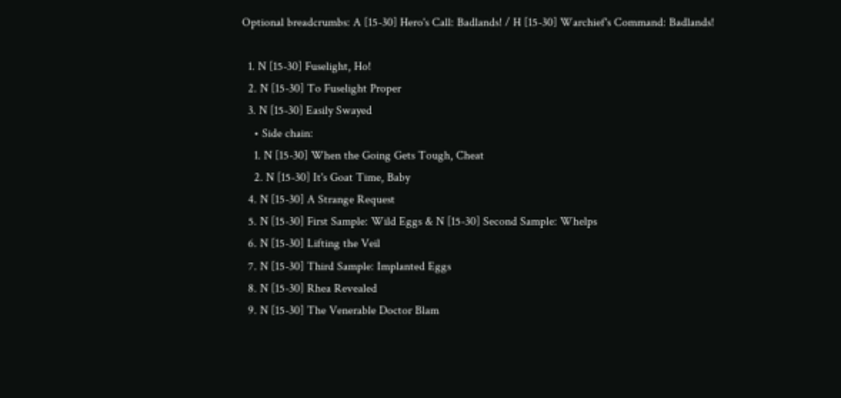Optional breadcrumbs: A [15-30] Hero's Call: Badlands! / H [15-30] Warchief's Command: Badlands!

  1. N [15-30] Fuselight, Ho!
  2. N [15-30] To Fuselight Proper
  3. N [15-30] Easily Swayed
    • Side chain:
    1. N [15-30] When the Going Gets Tough, Cheat
    2. N [15-30] It's Goat Time, Baby
  4. N [15-30] A Strange Request
  5. N [15-30] First Sample: Wild Eggs & N [15-30] Second Sample: Whelps
  6. N [15-30] Lifting the Veil
  7. N [15-30] Third Sample: Implanted Eggs
  8. N [15-30] Rhea Revealed
  9. N [15-30] The Venerable Doctor Blam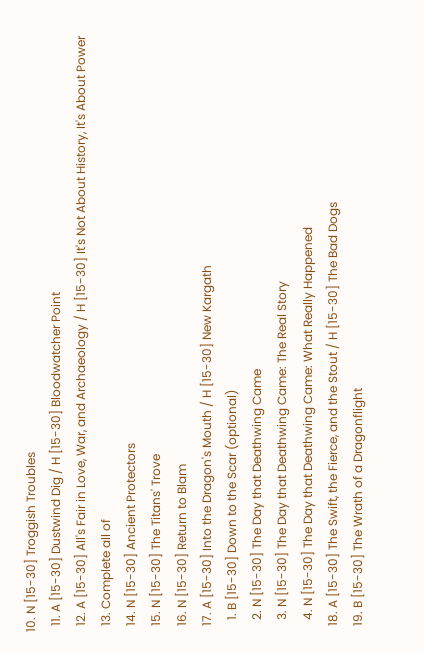10. N [15-30] Troggish Troubles
  11. A [15-30] Dustwind Dig / H [15-30] Bloodwatcher Point
  12. A [15-30] All's Fair in Love, War, and Archaeology / H [15-30] It's Not About History, It's About Power
  13. Complete all of
  14. N [15-30] Ancient Protectors
  15. N [15-30] The Titans' Trove
  16. N [15-30] Return to Blam
  17. A [15-30] Into the Dragon's Mouth / H [15-30] New Kargath
    1. B [15-30] Down to the Scar (optional)
    2. N [15-30] The Day that Deathwing Came
    3. N [15-30] The Day that Deathwing Came: The Real Story
    4. N [15-30] The Day that Deathwing Came: What Really Happened
  18. A [15-30] The Swift, the Fierce, and the Stout / H [15-30] The Bad Dogs
  19. B [15-30] The Wrath of a Dragonflight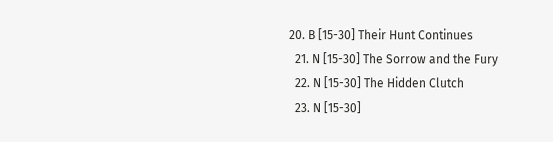20. B [15-30] Their Hunt Continues
  21. N [15-30] The Sorrow and the Fury
  22. N [15-30] The Hidden Clutch
  23. N [15-30]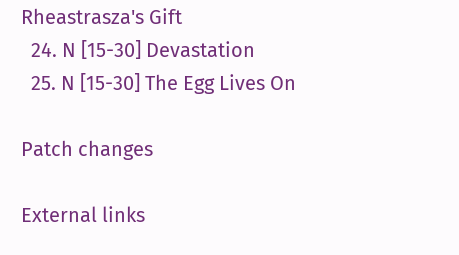Rheastrasza's Gift
  24. N [15-30] Devastation
  25. N [15-30] The Egg Lives On

Patch changes

External links